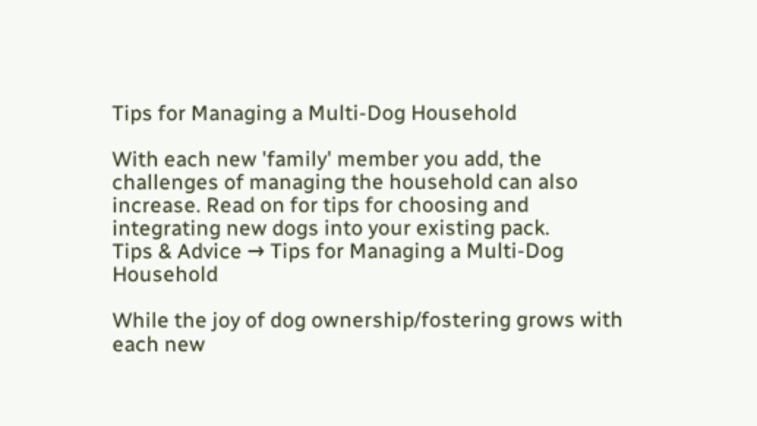Tips for Managing a Multi-Dog Household

With each new 'family' member you add, the challenges of managing the household can also increase. Read on for tips for choosing and integrating new dogs into your existing pack.
Tips & Advice → Tips for Managing a Multi-Dog Household

While the joy of dog ownership/fostering grows with each new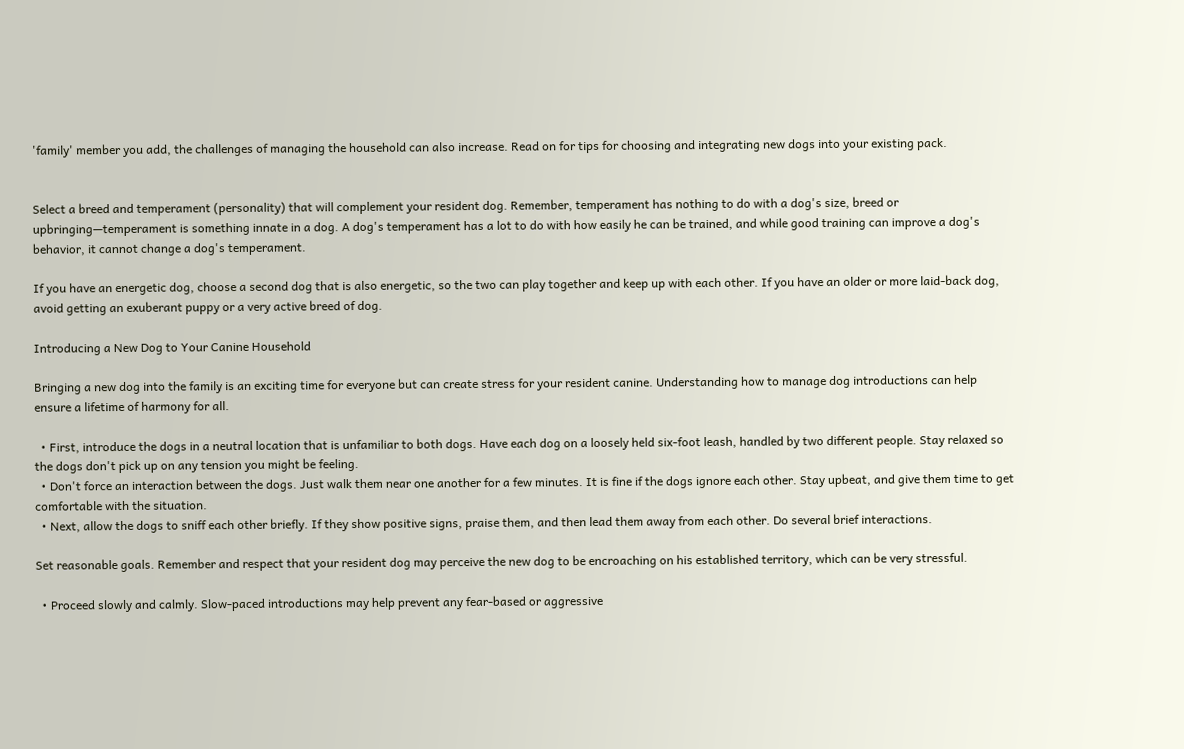'family' member you add, the challenges of managing the household can also increase. Read on for tips for choosing and integrating new dogs into your existing pack.


Select a breed and temperament (personality) that will complement your resident dog. Remember, temperament has nothing to do with a dog's size, breed or upbringing—temperament is something innate in a dog. A dog's temperament has a lot to do with how easily he can be trained, and while good training can improve a dog's behavior, it cannot change a dog's temperament.

If you have an energetic dog, choose a second dog that is also energetic, so the two can play together and keep up with each other. If you have an older or more laid-back dog, avoid getting an exuberant puppy or a very active breed of dog.

Introducing a New Dog to Your Canine Household

Bringing a new dog into the family is an exciting time for everyone but can create stress for your resident canine. Understanding how to manage dog introductions can help ensure a lifetime of harmony for all.

  • First, introduce the dogs in a neutral location that is unfamiliar to both dogs. Have each dog on a loosely held six-foot leash, handled by two different people. Stay relaxed so the dogs don't pick up on any tension you might be feeling.
  • Don't force an interaction between the dogs. Just walk them near one another for a few minutes. It is fine if the dogs ignore each other. Stay upbeat, and give them time to get comfortable with the situation.
  • Next, allow the dogs to sniff each other briefly. If they show positive signs, praise them, and then lead them away from each other. Do several brief interactions.

Set reasonable goals. Remember and respect that your resident dog may perceive the new dog to be encroaching on his established territory, which can be very stressful.

  • Proceed slowly and calmly. Slow-paced introductions may help prevent any fear-based or aggressive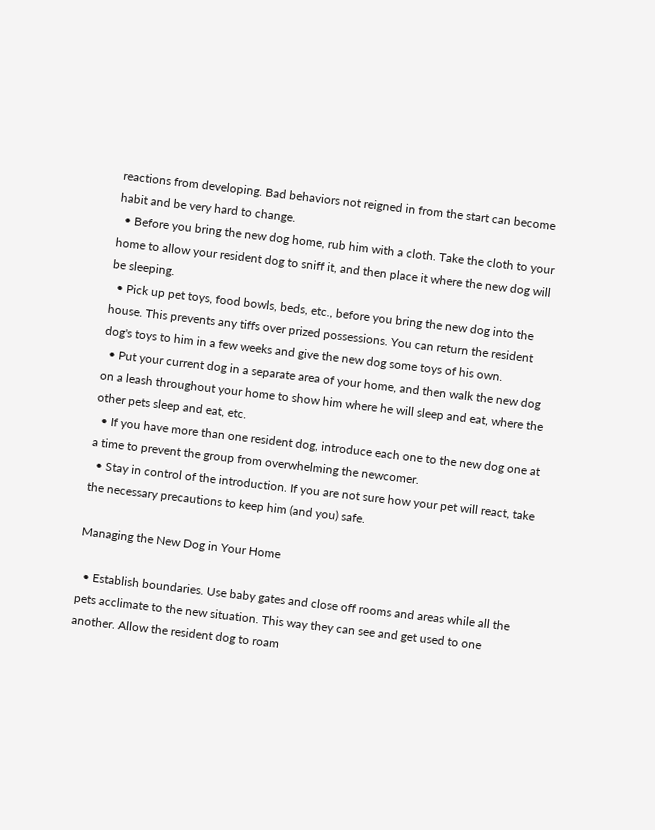reactions from developing. Bad behaviors not reigned in from the start can become habit and be very hard to change.
  • Before you bring the new dog home, rub him with a cloth. Take the cloth to your home to allow your resident dog to sniff it, and then place it where the new dog will be sleeping.
  • Pick up pet toys, food bowls, beds, etc., before you bring the new dog into the house. This prevents any tiffs over prized possessions. You can return the resident dog's toys to him in a few weeks and give the new dog some toys of his own.
  • Put your current dog in a separate area of your home, and then walk the new dog on a leash throughout your home to show him where he will sleep and eat, where the other pets sleep and eat, etc.
  • If you have more than one resident dog, introduce each one to the new dog one at a time to prevent the group from overwhelming the newcomer.
  • Stay in control of the introduction. If you are not sure how your pet will react, take the necessary precautions to keep him (and you) safe.

Managing the New Dog in Your Home

  • Establish boundaries. Use baby gates and close off rooms and areas while all the pets acclimate to the new situation. This way they can see and get used to one another. Allow the resident dog to roam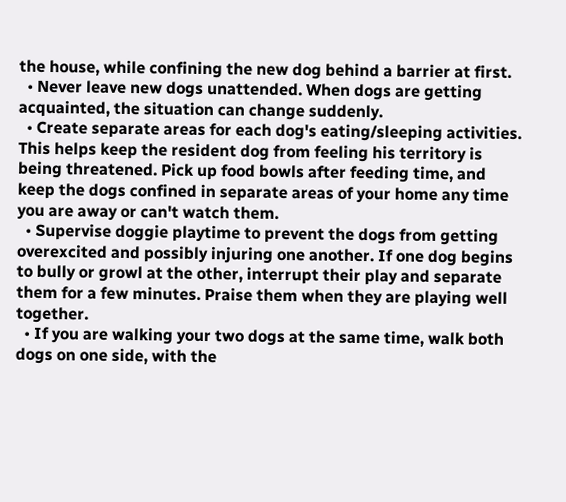the house, while confining the new dog behind a barrier at first.
  • Never leave new dogs unattended. When dogs are getting acquainted, the situation can change suddenly.
  • Create separate areas for each dog's eating/sleeping activities. This helps keep the resident dog from feeling his territory is being threatened. Pick up food bowls after feeding time, and keep the dogs confined in separate areas of your home any time you are away or can't watch them.
  • Supervise doggie playtime to prevent the dogs from getting overexcited and possibly injuring one another. If one dog begins to bully or growl at the other, interrupt their play and separate them for a few minutes. Praise them when they are playing well together.
  • If you are walking your two dogs at the same time, walk both dogs on one side, with the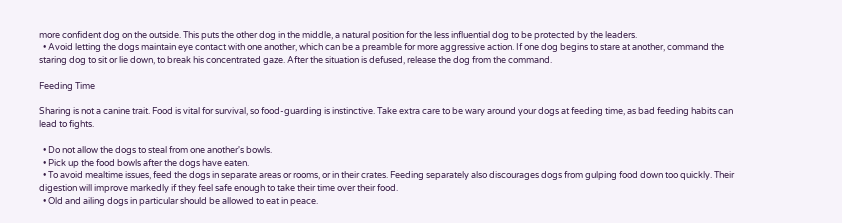more confident dog on the outside. This puts the other dog in the middle, a natural position for the less influential dog to be protected by the leaders.
  • Avoid letting the dogs maintain eye contact with one another, which can be a preamble for more aggressive action. If one dog begins to stare at another, command the staring dog to sit or lie down, to break his concentrated gaze. After the situation is defused, release the dog from the command.

Feeding Time

Sharing is not a canine trait. Food is vital for survival, so food-guarding is instinctive. Take extra care to be wary around your dogs at feeding time, as bad feeding habits can lead to fights.

  • Do not allow the dogs to steal from one another's bowls.
  • Pick up the food bowls after the dogs have eaten.
  • To avoid mealtime issues, feed the dogs in separate areas or rooms, or in their crates. Feeding separately also discourages dogs from gulping food down too quickly. Their digestion will improve markedly if they feel safe enough to take their time over their food.
  • Old and ailing dogs in particular should be allowed to eat in peace.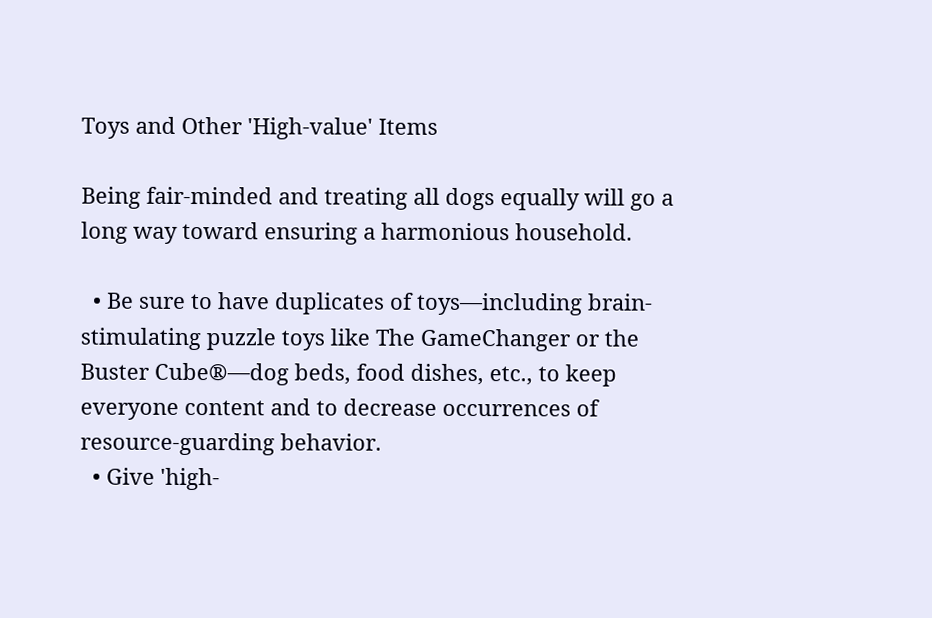Toys and Other 'High-value' Items

Being fair-minded and treating all dogs equally will go a long way toward ensuring a harmonious household.

  • Be sure to have duplicates of toys—including brain-stimulating puzzle toys like The GameChanger or the Buster Cube®—dog beds, food dishes, etc., to keep everyone content and to decrease occurrences of resource-guarding behavior.
  • Give 'high-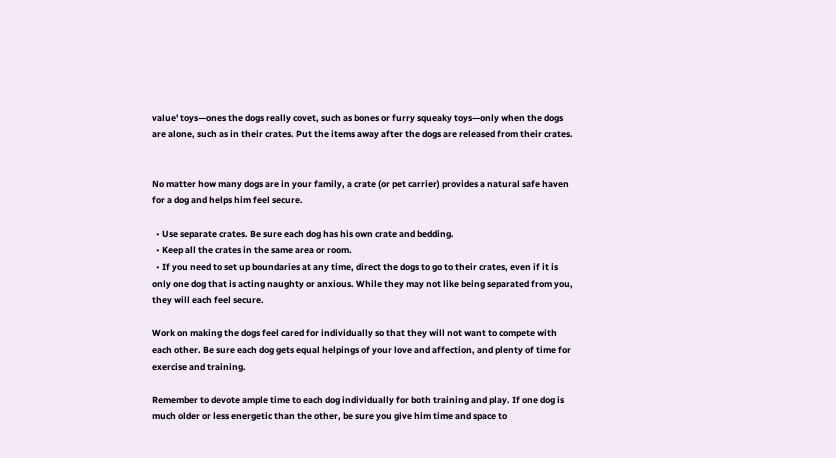value' toys—ones the dogs really covet, such as bones or furry squeaky toys—only when the dogs are alone, such as in their crates. Put the items away after the dogs are released from their crates.


No matter how many dogs are in your family, a crate (or pet carrier) provides a natural safe haven for a dog and helps him feel secure.

  • Use separate crates. Be sure each dog has his own crate and bedding.
  • Keep all the crates in the same area or room.
  • If you need to set up boundaries at any time, direct the dogs to go to their crates, even if it is only one dog that is acting naughty or anxious. While they may not like being separated from you, they will each feel secure.

Work on making the dogs feel cared for individually so that they will not want to compete with each other. Be sure each dog gets equal helpings of your love and affection, and plenty of time for exercise and training.

Remember to devote ample time to each dog individually for both training and play. If one dog is much older or less energetic than the other, be sure you give him time and space to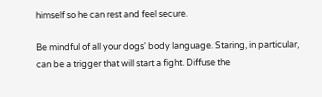himself so he can rest and feel secure.

Be mindful of all your dogs' body language. Staring, in particular, can be a trigger that will start a fight. Diffuse the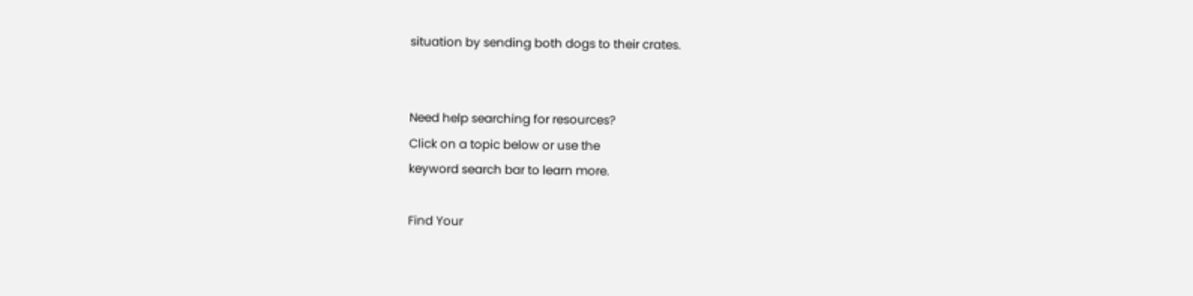situation by sending both dogs to their crates.


Need help searching for resources?
Click on a topic below or use the
keyword search bar to learn more.

Find Your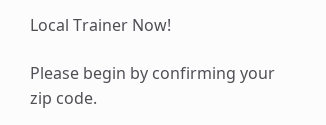Local Trainer Now!

Please begin by confirming your zip code.